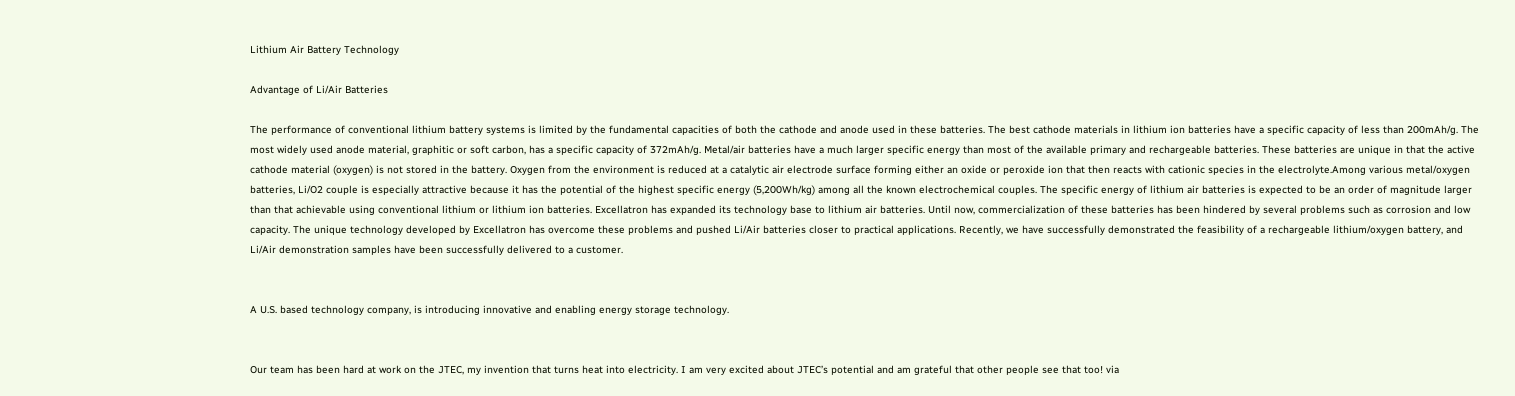Lithium Air Battery Technology

Advantage of Li/Air Batteries

The performance of conventional lithium battery systems is limited by the fundamental capacities of both the cathode and anode used in these batteries. The best cathode materials in lithium ion batteries have a specific capacity of less than 200mAh/g. The most widely used anode material, graphitic or soft carbon, has a specific capacity of 372mAh/g. Metal/air batteries have a much larger specific energy than most of the available primary and rechargeable batteries. These batteries are unique in that the active cathode material (oxygen) is not stored in the battery. Oxygen from the environment is reduced at a catalytic air electrode surface forming either an oxide or peroxide ion that then reacts with cationic species in the electrolyte.Among various metal/oxygen batteries, Li/O2 couple is especially attractive because it has the potential of the highest specific energy (5,200Wh/kg) among all the known electrochemical couples. The specific energy of lithium air batteries is expected to be an order of magnitude larger than that achievable using conventional lithium or lithium ion batteries. Excellatron has expanded its technology base to lithium air batteries. Until now, commercialization of these batteries has been hindered by several problems such as corrosion and low capacity. The unique technology developed by Excellatron has overcome these problems and pushed Li/Air batteries closer to practical applications. Recently, we have successfully demonstrated the feasibility of a rechargeable lithium/oxygen battery, and Li/Air demonstration samples have been successfully delivered to a customer.


A U.S. based technology company, is introducing innovative and enabling energy storage technology.


Our team has been hard at work on the JTEC, my invention that turns heat into electricity. I am very excited about JTEC’s potential and am grateful that other people see that too! via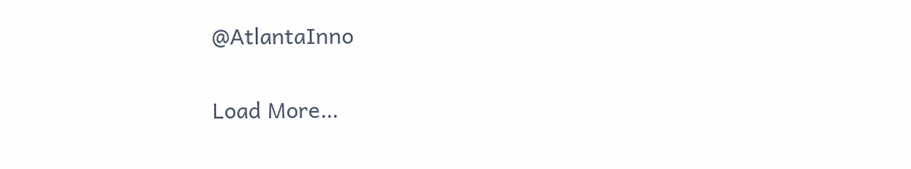@AtlantaInno

Load More…